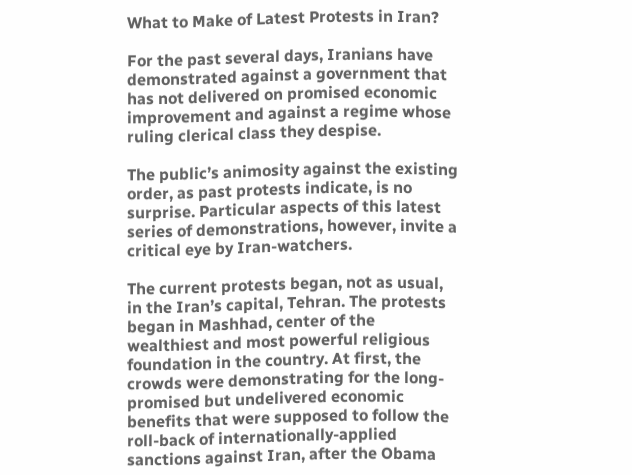What to Make of Latest Protests in Iran?

For the past several days, Iranians have demonstrated against a government that has not delivered on promised economic improvement and against a regime whose ruling clerical class they despise.

The public’s animosity against the existing order, as past protests indicate, is no surprise. Particular aspects of this latest series of demonstrations, however, invite a critical eye by Iran-watchers.

The current protests began, not as usual, in the Iran’s capital, Tehran. The protests began in Mashhad, center of the wealthiest and most powerful religious foundation in the country. At first, the crowds were demonstrating for the long-promised but undelivered economic benefits that were supposed to follow the roll-back of internationally-applied sanctions against Iran, after the Obama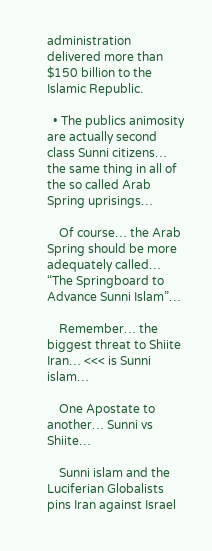administration delivered more than $150 billion to the Islamic Republic.

  • The publics animosity are actually second class Sunni citizens… the same thing in all of the so called Arab Spring uprisings…

    Of course… the Arab Spring should be more adequately called… “The Springboard to Advance Sunni Islam”…

    Remember… the biggest threat to Shiite Iran… <<< is Sunni islam…

    One Apostate to another… Sunni vs Shiite…

    Sunni islam and the Luciferian Globalists pins Iran against Israel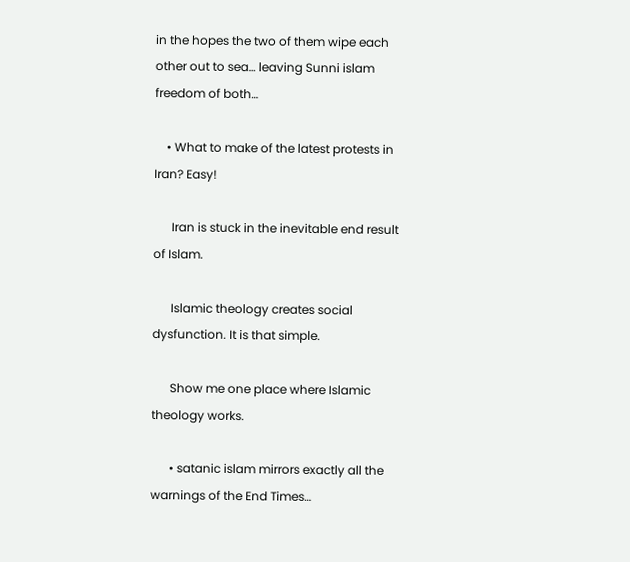in the hopes the two of them wipe each other out to sea… leaving Sunni islam freedom of both…

    • What to make of the latest protests in Iran? Easy!

      Iran is stuck in the inevitable end result of Islam.

      Islamic theology creates social dysfunction. It is that simple.

      Show me one place where Islamic theology works.

      • satanic islam mirrors exactly all the warnings of the End Times…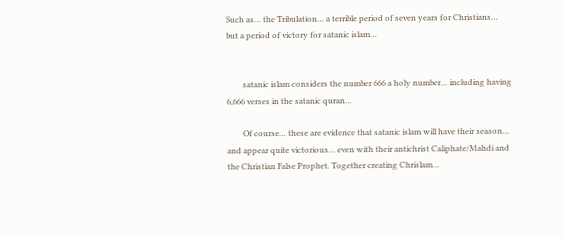Such as… the Tribulation… a terrible period of seven years for Christians… but a period of victory for satanic islam…


        satanic islam considers the number 666 a holy number… including having 6,666 verses in the satanic quran…

        Of course… these are evidence that satanic islam will have their season… and appear quite victorious… even with their antichrist Caliphate/Mahdi and the Christian False Prophet. Together creating Chrislam…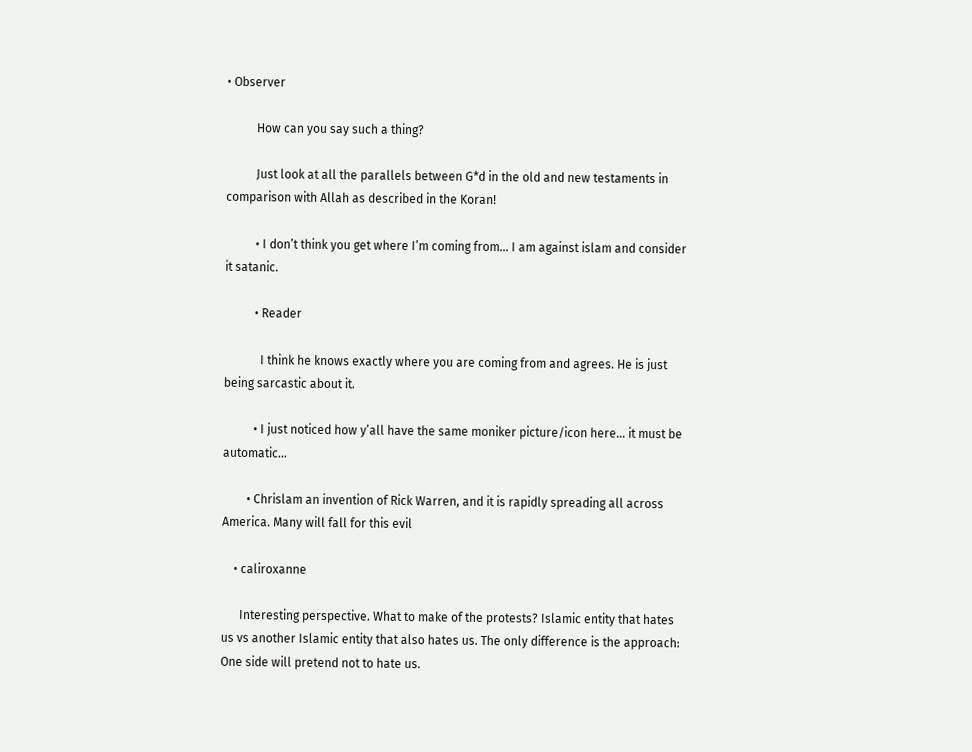• Observer

          How can you say such a thing?

          Just look at all the parallels between G*d in the old and new testaments in comparison with Allah as described in the Koran!

          • I don’t think you get where I’m coming from… I am against islam and consider it satanic.

          • Reader

            I think he knows exactly where you are coming from and agrees. He is just being sarcastic about it.

          • I just noticed how y’all have the same moniker picture/icon here… it must be automatic…

        • Chrislam an invention of Rick Warren, and it is rapidly spreading all across America. Many will fall for this evil

    • caliroxanne

      Interesting perspective. What to make of the protests? Islamic entity that hates us vs another Islamic entity that also hates us. The only difference is the approach: One side will pretend not to hate us.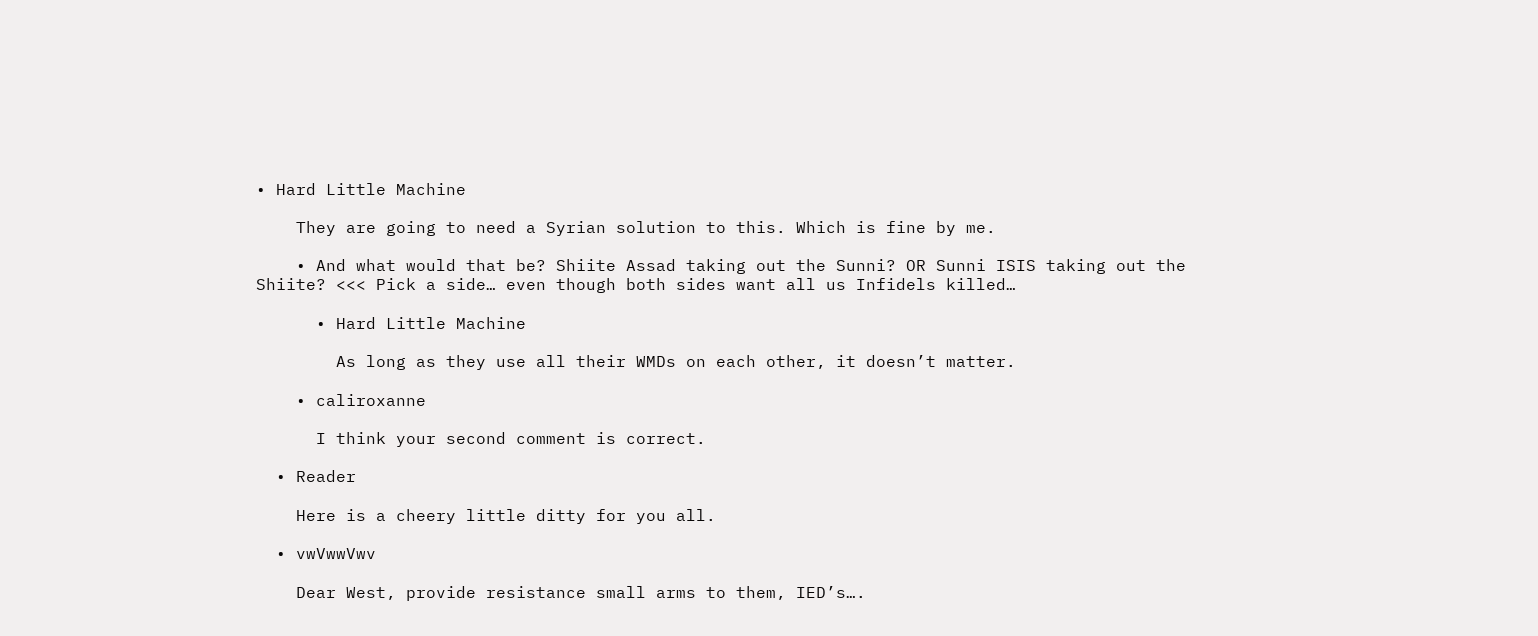• Hard Little Machine

    They are going to need a Syrian solution to this. Which is fine by me.

    • And what would that be? Shiite Assad taking out the Sunni? OR Sunni ISIS taking out the Shiite? <<< Pick a side… even though both sides want all us Infidels killed…

      • Hard Little Machine

        As long as they use all their WMDs on each other, it doesn’t matter.

    • caliroxanne

      I think your second comment is correct.

  • Reader

    Here is a cheery little ditty for you all.

  • vwVwwVwv

    Dear West, provide resistance small arms to them, IED’s….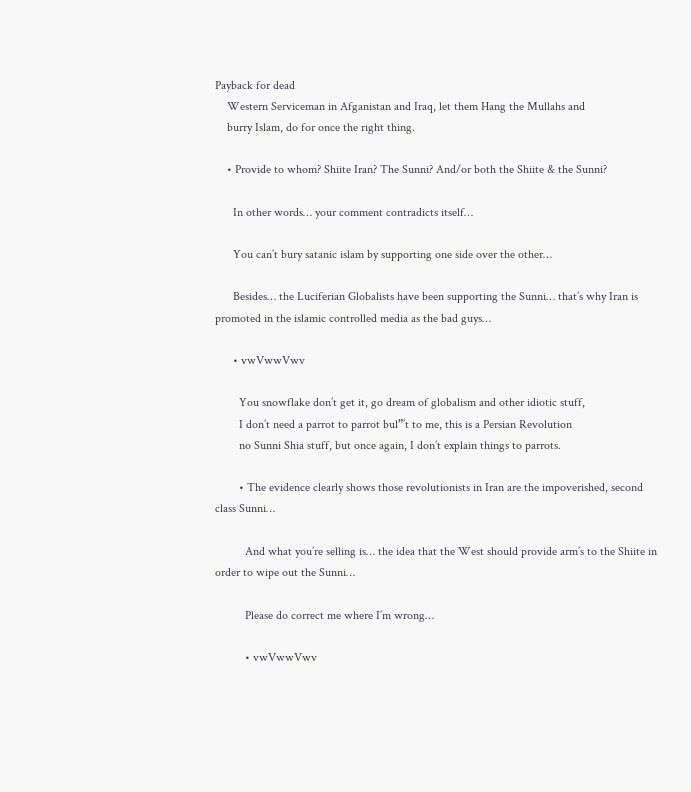Payback for dead
    Western Serviceman in Afganistan and Iraq, let them Hang the Mullahs and
    burry Islam, do for once the right thing.

    • Provide to whom? Shiite Iran? The Sunni? And/or both the Shiite & the Sunni?

      In other words… your comment contradicts itself…

      You can’t bury satanic islam by supporting one side over the other…

      Besides… the Luciferian Globalists have been supporting the Sunni… that’s why Iran is promoted in the islamic controlled media as the bad guys…

      • vwVwwVwv

        You snowflake don’t get it, go dream of globalism and other idiotic stuff,
        I don’t need a parrot to parrot bul”’t to me, this is a Persian Revolution
        no Sunni Shia stuff, but once again, I don’t explain things to parrots.

        • The evidence clearly shows those revolutionists in Iran are the impoverished, second class Sunni…

          And what you’re selling is… the idea that the West should provide arm’s to the Shiite in order to wipe out the Sunni…

          Please do correct me where I’m wrong…

          • vwVwwVwv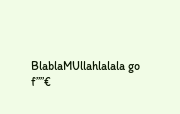BlablaMUllahlalala go f””€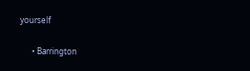yourself

      • Barrington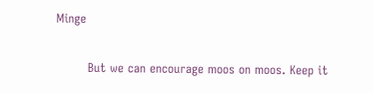Minge

        But we can encourage moos on moos. Keep it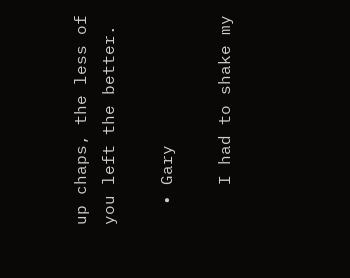up chaps, the less of you left the better.

  • Gary

    I had to shake my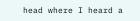head where I heard a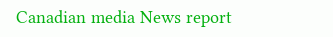Canadian media News report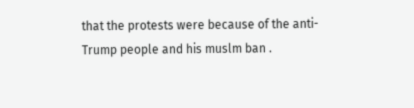that the protests were because of the anti-Trump people and his muslm ban .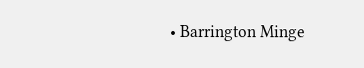• Barrington Minge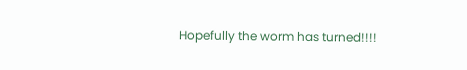Hopefully the worm has turned!!!!